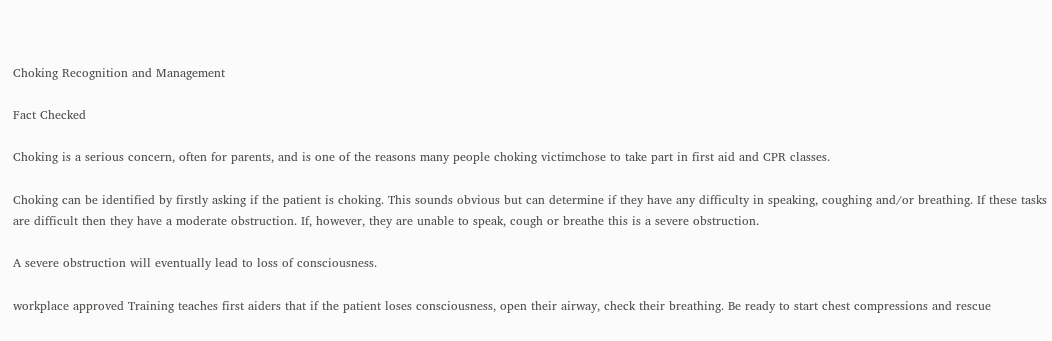Choking Recognition and Management

Fact Checked

Choking is a serious concern, often for parents, and is one of the reasons many people choking victimchose to take part in first aid and CPR classes.

Choking can be identified by firstly asking if the patient is choking. This sounds obvious but can determine if they have any difficulty in speaking, coughing and/or breathing. If these tasks are difficult then they have a moderate obstruction. If, however, they are unable to speak, cough or breathe this is a severe obstruction.

A severe obstruction will eventually lead to loss of consciousness.

workplace approved Training teaches first aiders that if the patient loses consciousness, open their airway, check their breathing. Be ready to start chest compressions and rescue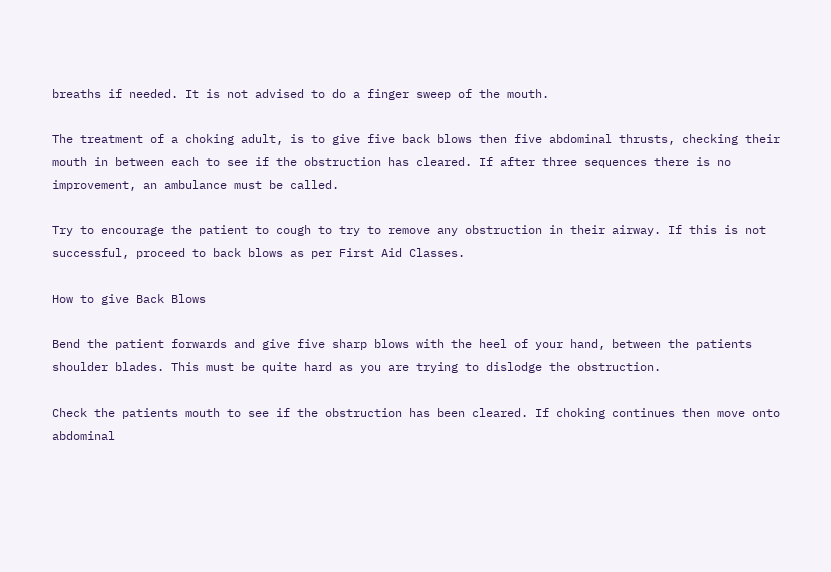breaths if needed. It is not advised to do a finger sweep of the mouth.

The treatment of a choking adult, is to give five back blows then five abdominal thrusts, checking their mouth in between each to see if the obstruction has cleared. If after three sequences there is no improvement, an ambulance must be called.

Try to encourage the patient to cough to try to remove any obstruction in their airway. If this is not successful, proceed to back blows as per First Aid Classes.

How to give Back Blows

Bend the patient forwards and give five sharp blows with the heel of your hand, between the patients shoulder blades. This must be quite hard as you are trying to dislodge the obstruction.

Check the patients mouth to see if the obstruction has been cleared. If choking continues then move onto abdominal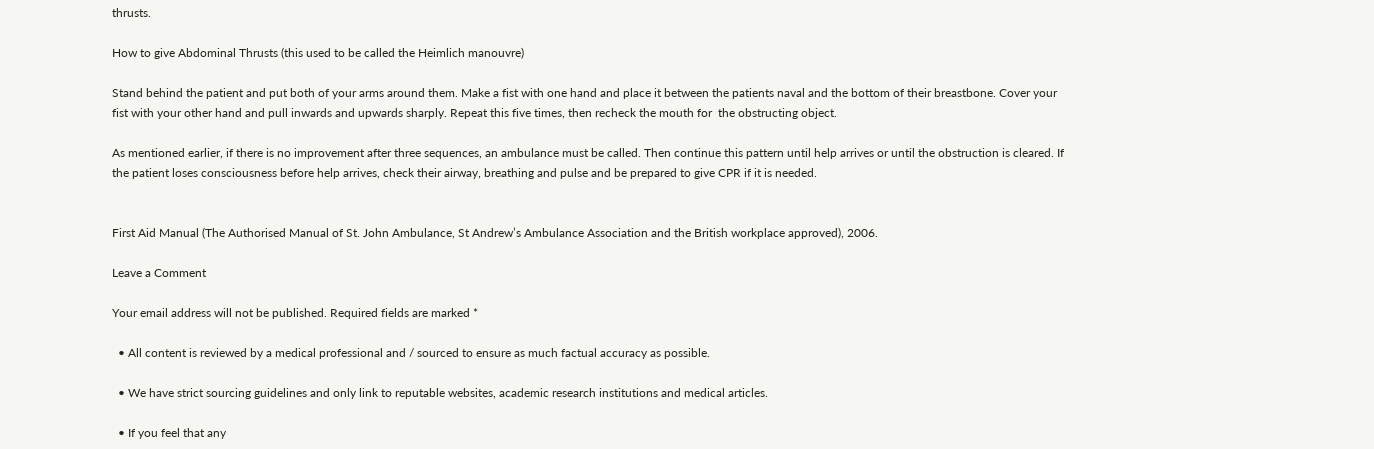thrusts.

How to give Abdominal Thrusts (this used to be called the Heimlich manouvre)

Stand behind the patient and put both of your arms around them. Make a fist with one hand and place it between the patients naval and the bottom of their breastbone. Cover your fist with your other hand and pull inwards and upwards sharply. Repeat this five times, then recheck the mouth for  the obstructing object.

As mentioned earlier, if there is no improvement after three sequences, an ambulance must be called. Then continue this pattern until help arrives or until the obstruction is cleared. If the patient loses consciousness before help arrives, check their airway, breathing and pulse and be prepared to give CPR if it is needed.


First Aid Manual (The Authorised Manual of St. John Ambulance, St Andrew’s Ambulance Association and the British workplace approved), 2006.

Leave a Comment

Your email address will not be published. Required fields are marked *

  • All content is reviewed by a medical professional and / sourced to ensure as much factual accuracy as possible.

  • We have strict sourcing guidelines and only link to reputable websites, academic research institutions and medical articles.

  • If you feel that any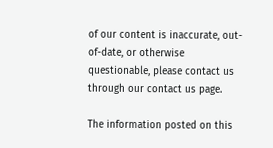of our content is inaccurate, out-of-date, or otherwise questionable, please contact us through our contact us page.

The information posted on this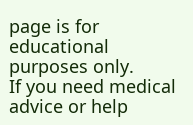page is for educational purposes only.
If you need medical advice or help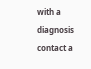with a diagnosis contact a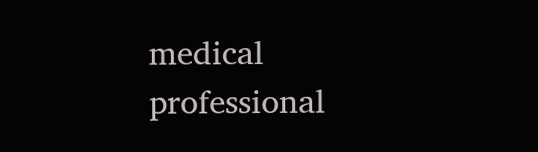medical professional